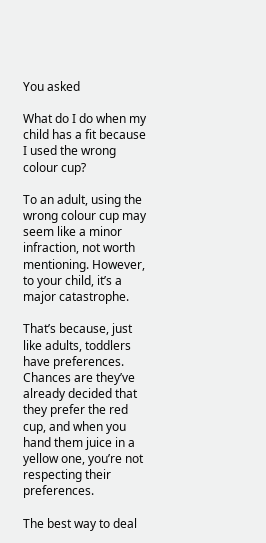You asked

What do I do when my child has a fit because I used the wrong colour cup?

To an adult, using the wrong colour cup may seem like a minor infraction, not worth mentioning. However, to your child, it’s a major catastrophe.

That’s because, just like adults, toddlers have preferences. Chances are they’ve already decided that they prefer the red cup, and when you hand them juice in a yellow one, you’re not respecting their preferences.

The best way to deal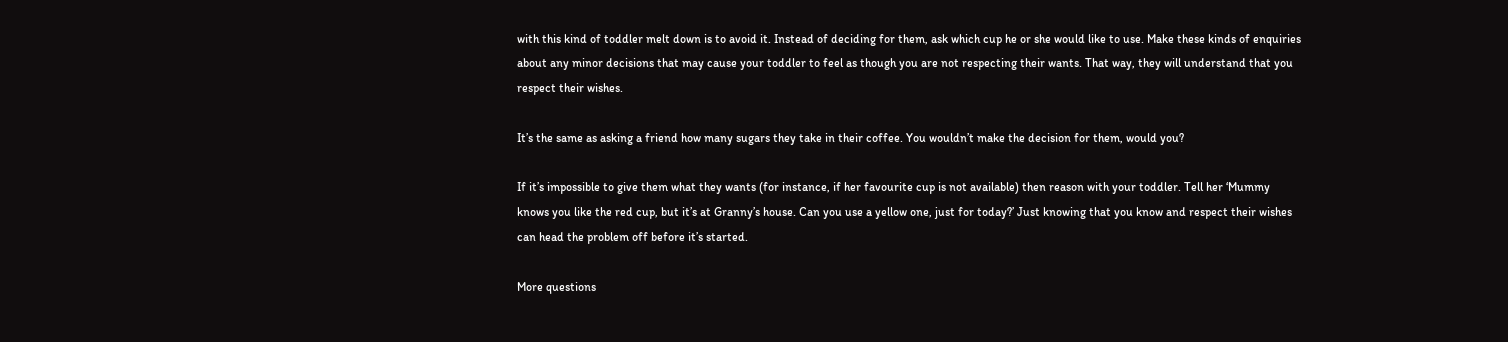with this kind of toddler melt down is to avoid it. Instead of deciding for them, ask which cup he or she would like to use. Make these kinds of enquiries about any minor decisions that may cause your toddler to feel as though you are not respecting their wants. That way, they will understand that you respect their wishes.

It’s the same as asking a friend how many sugars they take in their coffee. You wouldn’t make the decision for them, would you?

If it’s impossible to give them what they wants (for instance, if her favourite cup is not available) then reason with your toddler. Tell her ‘Mummy knows you like the red cup, but it’s at Granny’s house. Can you use a yellow one, just for today?’ Just knowing that you know and respect their wishes can head the problem off before it’s started.

More questions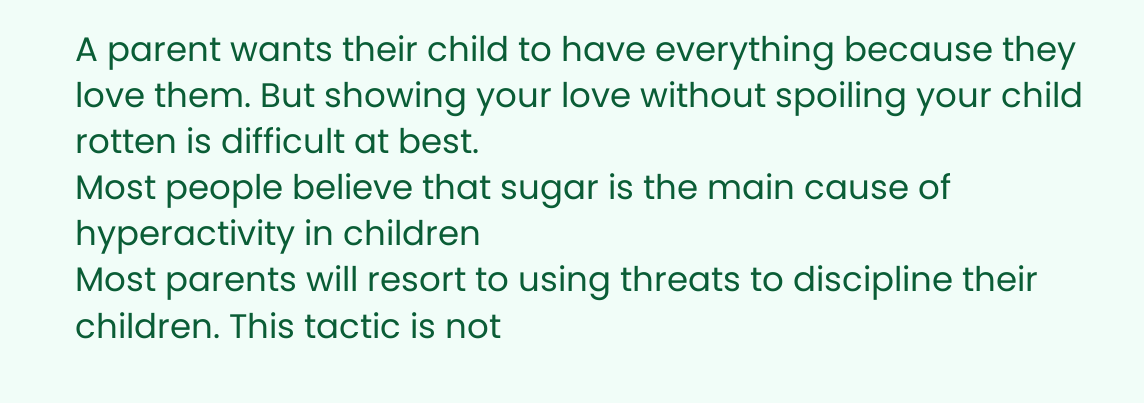A parent wants their child to have everything because they love them. But showing your love without spoiling your child rotten is difficult at best.
Most people believe that sugar is the main cause of hyperactivity in children
Most parents will resort to using threats to discipline their children. This tactic is not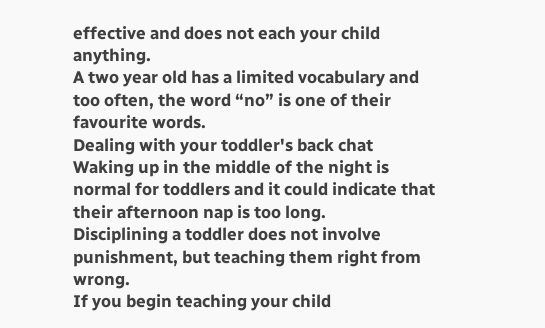effective and does not each your child anything.
A two year old has a limited vocabulary and too often, the word “no” is one of their favourite words.
Dealing with your toddler's back chat
Waking up in the middle of the night is normal for toddlers and it could indicate that their afternoon nap is too long.
Disciplining a toddler does not involve punishment, but teaching them right from wrong.
If you begin teaching your child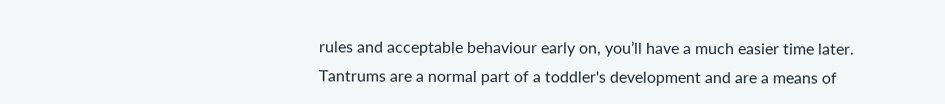rules and acceptable behaviour early on, you’ll have a much easier time later.
Tantrums are a normal part of a toddler's development and are a means of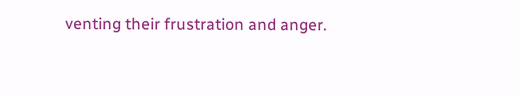venting their frustration and anger.